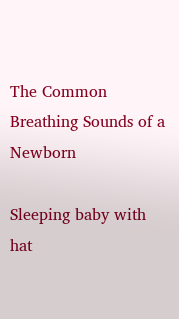The Common Breathing Sounds of a Newborn

Sleeping baby with hat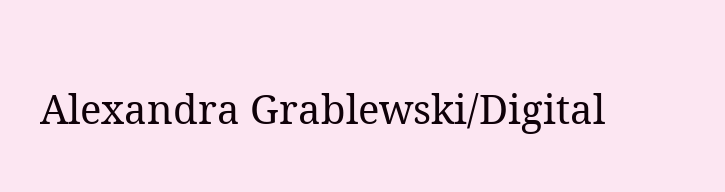Alexandra Grablewski/Digital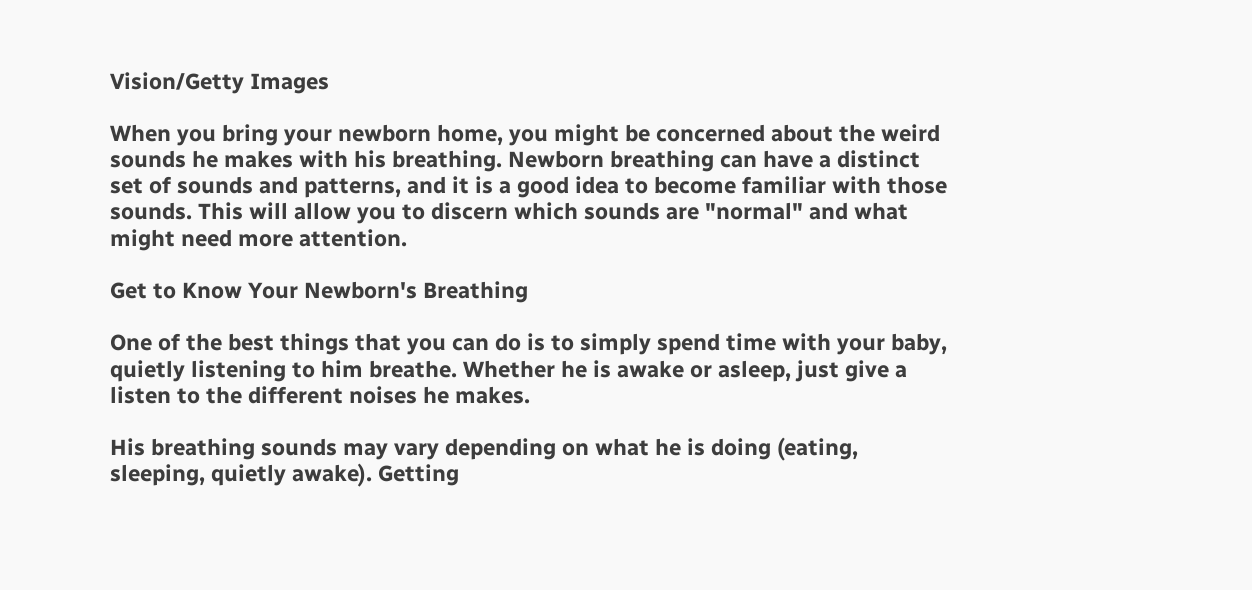Vision/Getty Images

When you bring your newborn home, you might be concerned about the weird sounds he makes with his breathing. Newborn breathing can have a distinct set of sounds and patterns, and it is a good idea to become familiar with those sounds. This will allow you to discern which sounds are "normal" and what might need more attention.

Get to Know Your Newborn's Breathing

One of the best things that you can do is to simply spend time with your baby, quietly listening to him breathe. Whether he is awake or asleep, just give a listen to the different noises he makes.

His breathing sounds may vary depending on what he is doing (eating, sleeping, quietly awake). Getting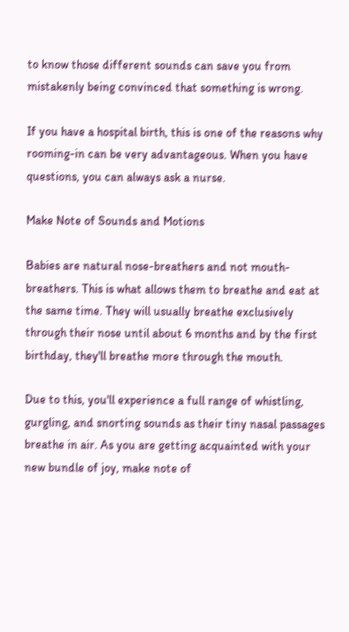to know those different sounds can save you from mistakenly being convinced that something is wrong.

If you have a hospital birth, this is one of the reasons why rooming-in can be very advantageous. When you have questions, you can always ask a nurse.

Make Note of Sounds and Motions

Babies are natural nose-breathers and not mouth-breathers. This is what allows them to breathe and eat at the same time. They will usually breathe exclusively through their nose until about 6 months and by the first birthday, they'll breathe more through the mouth.

Due to this, you'll experience a full range of whistling, gurgling, and snorting sounds as their tiny nasal passages breathe in air. As you are getting acquainted with your new bundle of joy, make note of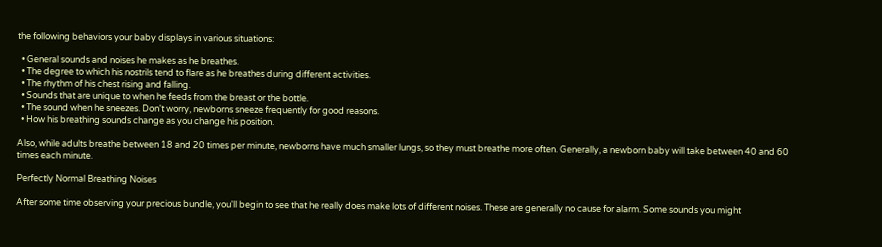the following behaviors your baby displays in various situations:

  • General sounds and noises he makes as he breathes.
  • The degree to which his nostrils tend to flare as he breathes during different activities.
  • The rhythm of his chest rising and falling.
  • Sounds that are unique to when he feeds from the breast or the bottle.
  • The sound when he sneezes. Don't worry, newborns sneeze frequently for good reasons.
  • How his breathing sounds change as you change his position.

Also, while adults breathe between 18 and 20 times per minute, newborns have much smaller lungs, so they must breathe more often. Generally, a newborn baby will take between 40 and 60 times each minute.

Perfectly Normal Breathing Noises

After some time observing your precious bundle, you'll begin to see that he really does make lots of different noises. These are generally no cause for alarm. Some sounds you might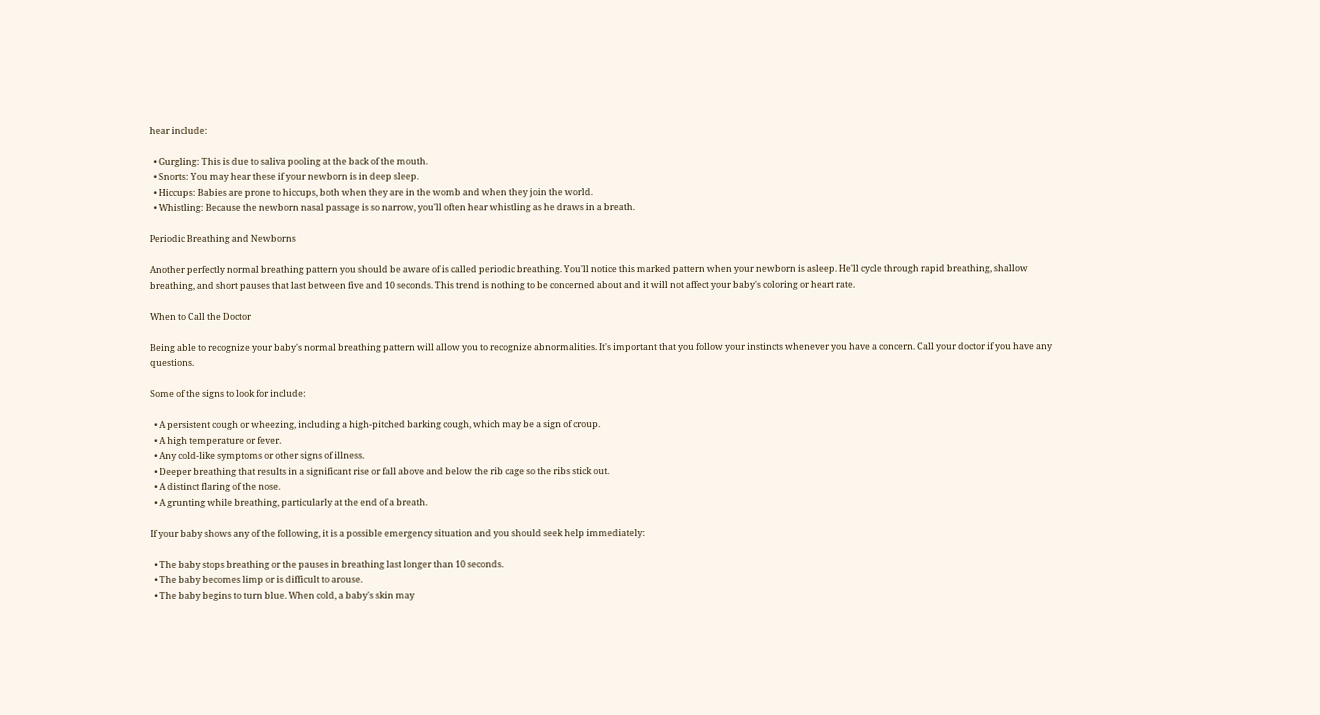hear include:

  • Gurgling: This is due to saliva pooling at the back of the mouth.
  • Snorts: You may hear these if your newborn is in deep sleep.
  • Hiccups: Babies are prone to hiccups, both when they are in the womb and when they join the world.
  • Whistling: Because the newborn nasal passage is so narrow, you'll often hear whistling as he draws in a breath.

Periodic Breathing and Newborns

Another perfectly normal breathing pattern you should be aware of is called periodic breathing. You'll notice this marked pattern when your newborn is asleep. He'll cycle through rapid breathing, shallow breathing, and short pauses that last between five and 10 seconds. This trend is nothing to be concerned about and it will not affect your baby's coloring or heart rate.

When to Call the Doctor

Being able to recognize your baby's normal breathing pattern will allow you to recognize abnormalities. It's important that you follow your instincts whenever you have a concern. Call your doctor if you have any questions.

Some of the signs to look for include:

  • A persistent cough or wheezing, including a high-pitched barking cough, which may be a sign of croup.
  • A high temperature or fever.
  • Any cold-like symptoms or other signs of illness.
  • Deeper breathing that results in a significant rise or fall above and below the rib cage so the ribs stick out.
  • A distinct flaring of the nose.
  • A grunting while breathing, particularly at the end of a breath.

If your baby shows any of the following, it is a possible emergency situation and you should seek help immediately:

  • The baby stops breathing or the pauses in breathing last longer than 10 seconds.
  • The baby becomes limp or is difficult to arouse.
  • The baby begins to turn blue. When cold, a baby's skin may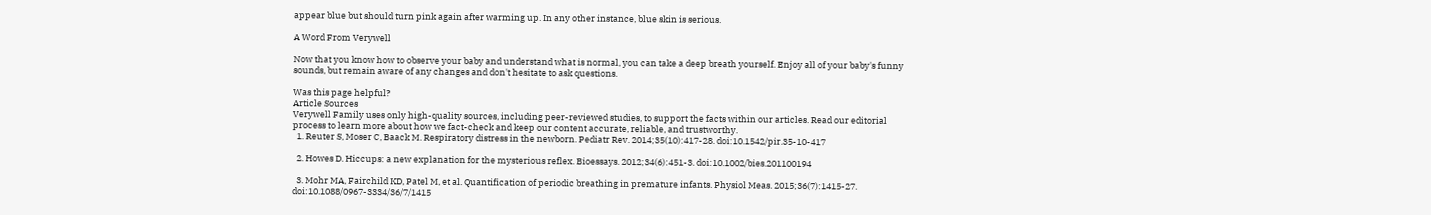appear blue but should turn pink again after warming up. In any other instance, blue skin is serious.

A Word From Verywell

Now that you know how to observe your baby and understand what is normal, you can take a deep breath yourself. Enjoy all of your baby's funny sounds, but remain aware of any changes and don't hesitate to ask questions.

Was this page helpful?
Article Sources
Verywell Family uses only high-quality sources, including peer-reviewed studies, to support the facts within our articles. Read our editorial process to learn more about how we fact-check and keep our content accurate, reliable, and trustworthy.
  1. Reuter S, Moser C, Baack M. Respiratory distress in the newborn. Pediatr Rev. 2014;35(10):417-28. doi:10.1542/pir.35-10-417

  2. Howes D. Hiccups: a new explanation for the mysterious reflex. Bioessays. 2012;34(6):451-3. doi:10.1002/bies.201100194

  3. Mohr MA, Fairchild KD, Patel M, et al. Quantification of periodic breathing in premature infants. Physiol Meas. 2015;36(7):1415-27. doi:10.1088/0967-3334/36/7/1415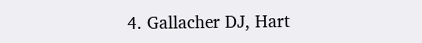4. Gallacher DJ, Hart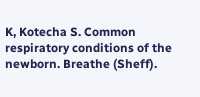K, Kotecha S. Common respiratory conditions of the newborn. Breathe (Sheff).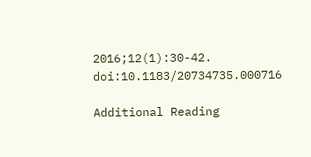2016;12(1):30-42. doi:10.1183/20734735.000716

Additional Reading